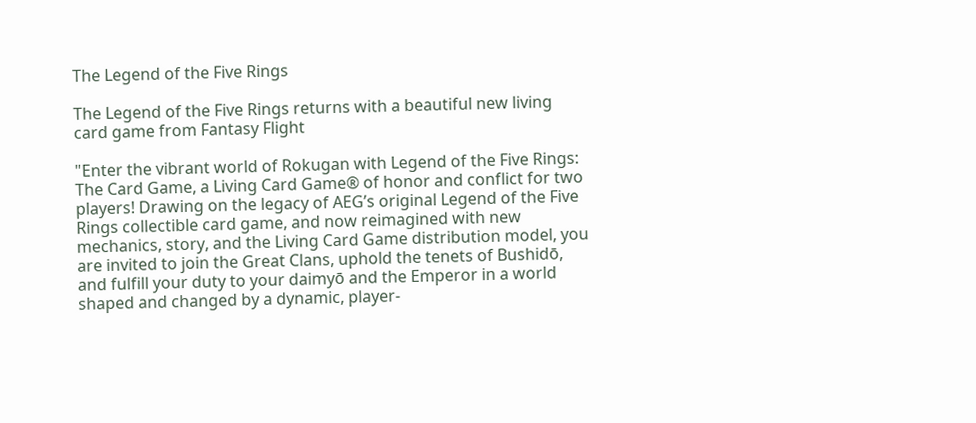The Legend of the Five Rings

The Legend of the Five Rings returns with a beautiful new living card game from Fantasy Flight

"Enter the vibrant world of Rokugan with Legend of the Five Rings: The Card Game, a Living Card Game® of honor and conflict for two players! Drawing on the legacy of AEG’s original Legend of the Five Rings collectible card game, and now reimagined with new mechanics, story, and the Living Card Game distribution model, you are invited to join the Great Clans, uphold the tenets of Bushidō, and fulfill your duty to your daimyō and the Emperor in a world shaped and changed by a dynamic, player-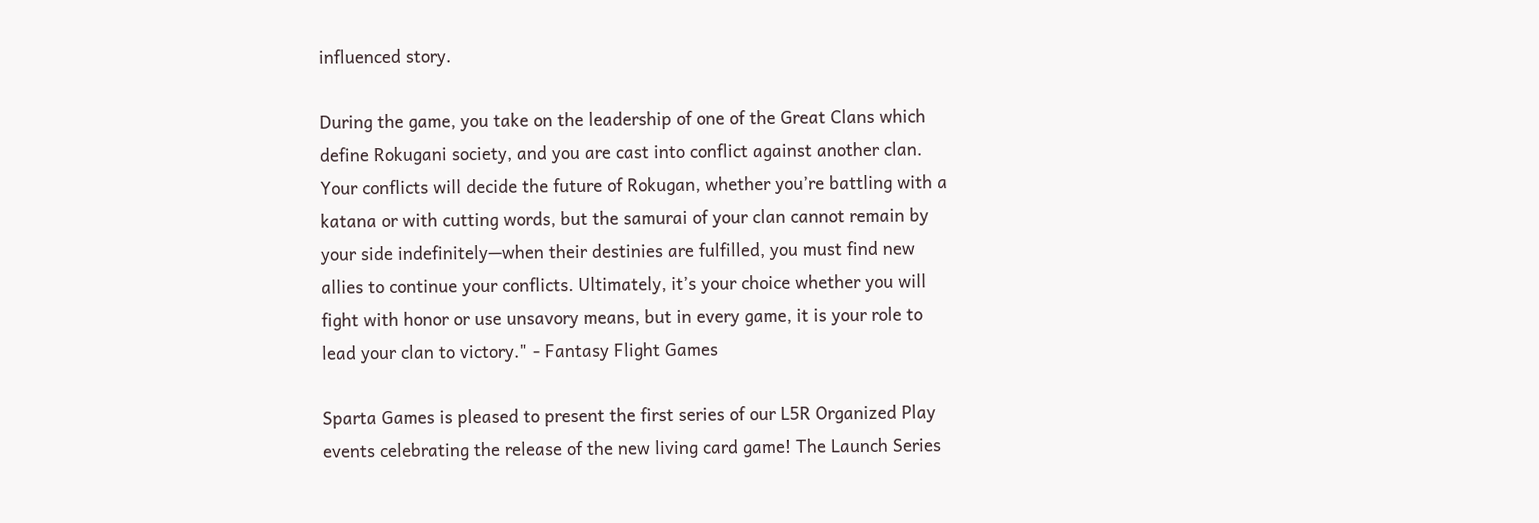influenced story.

During the game, you take on the leadership of one of the Great Clans which define Rokugani society, and you are cast into conflict against another clan. Your conflicts will decide the future of Rokugan, whether you’re battling with a katana or with cutting words, but the samurai of your clan cannot remain by your side indefinitely—when their destinies are fulfilled, you must find new allies to continue your conflicts. Ultimately, it’s your choice whether you will fight with honor or use unsavory means, but in every game, it is your role to lead your clan to victory." - Fantasy Flight Games

Sparta Games is pleased to present the first series of our L5R Organized Play events celebrating the release of the new living card game! The Launch Series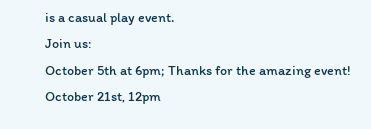is a casual play event.
Join us:
October 5th at 6pm; Thanks for the amazing event!
October 21st, 12pm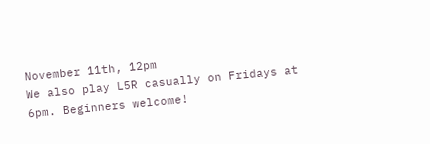November 11th, 12pm
We also play L5R casually on Fridays at 6pm. Beginners welcome!